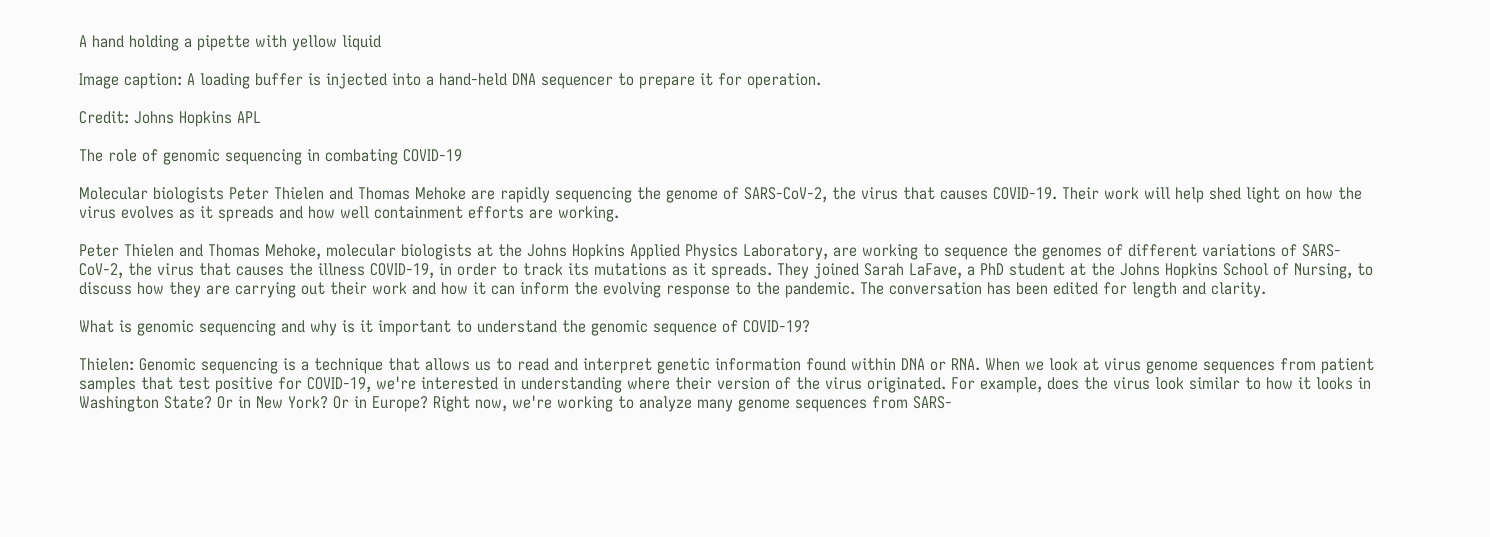A hand holding a pipette with yellow liquid

Image caption: A loading buffer is injected into a hand-held DNA sequencer to prepare it for operation.

Credit: Johns Hopkins APL

The role of genomic sequencing in combating COVID-19

Molecular biologists Peter Thielen and Thomas Mehoke are rapidly sequencing the genome of SARS-CoV-2, the virus that causes COVID-19. Their work will help shed light on how the virus evolves as it spreads and how well containment efforts are working.

Peter Thielen and Thomas Mehoke, molecular biologists at the Johns Hopkins Applied Physics Laboratory, are working to sequence the genomes of different variations of SARS-CoV-2, the virus that causes the illness COVID-19, in order to track its mutations as it spreads. They joined Sarah LaFave, a PhD student at the Johns Hopkins School of Nursing, to discuss how they are carrying out their work and how it can inform the evolving response to the pandemic. The conversation has been edited for length and clarity.

What is genomic sequencing and why is it important to understand the genomic sequence of COVID-19?

Thielen: Genomic sequencing is a technique that allows us to read and interpret genetic information found within DNA or RNA. When we look at virus genome sequences from patient samples that test positive for COVID-19, we're interested in understanding where their version of the virus originated. For example, does the virus look similar to how it looks in Washington State? Or in New York? Or in Europe? Right now, we're working to analyze many genome sequences from SARS-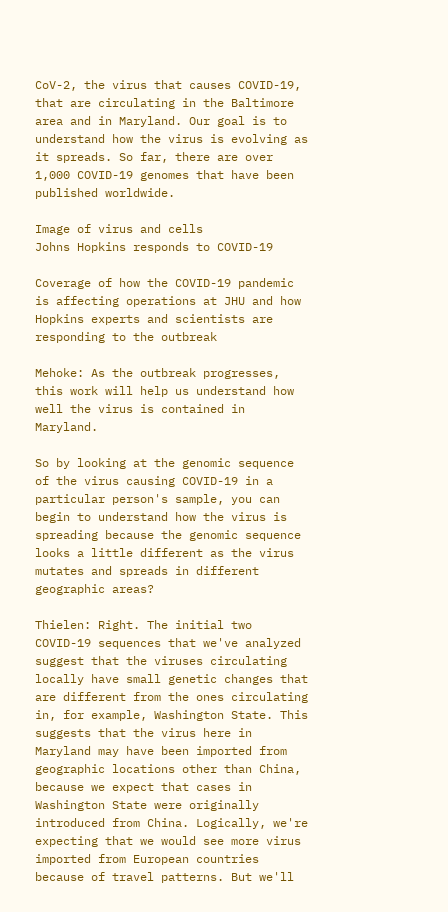CoV-2, the virus that causes COVID-19, that are circulating in the Baltimore area and in Maryland. Our goal is to understand how the virus is evolving as it spreads. So far, there are over 1,000 COVID-19 genomes that have been published worldwide.

Image of virus and cells
Johns Hopkins responds to COVID-19

Coverage of how the COVID-19 pandemic is affecting operations at JHU and how Hopkins experts and scientists are responding to the outbreak

Mehoke: As the outbreak progresses, this work will help us understand how well the virus is contained in Maryland.

So by looking at the genomic sequence of the virus causing COVID-19 in a particular person's sample, you can begin to understand how the virus is spreading because the genomic sequence looks a little different as the virus mutates and spreads in different geographic areas?

Thielen: Right. The initial two COVID-19 sequences that we've analyzed suggest that the viruses circulating locally have small genetic changes that are different from the ones circulating in, for example, Washington State. This suggests that the virus here in Maryland may have been imported from geographic locations other than China, because we expect that cases in Washington State were originally introduced from China. Logically, we're expecting that we would see more virus imported from European countries because of travel patterns. But we'll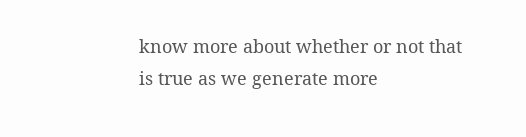know more about whether or not that is true as we generate more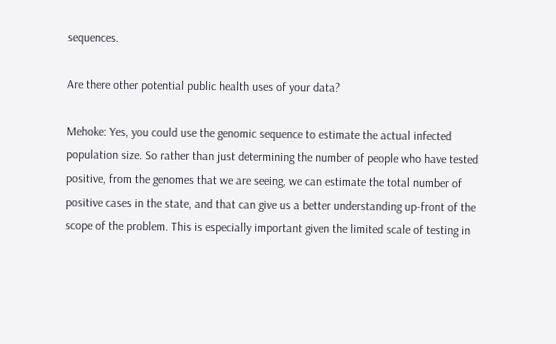sequences.

Are there other potential public health uses of your data?

Mehoke: Yes, you could use the genomic sequence to estimate the actual infected population size. So rather than just determining the number of people who have tested positive, from the genomes that we are seeing, we can estimate the total number of positive cases in the state, and that can give us a better understanding up-front of the scope of the problem. This is especially important given the limited scale of testing in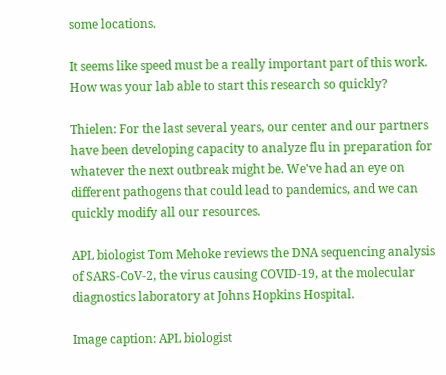some locations.

It seems like speed must be a really important part of this work. How was your lab able to start this research so quickly?

Thielen: For the last several years, our center and our partners have been developing capacity to analyze flu in preparation for whatever the next outbreak might be. We've had an eye on different pathogens that could lead to pandemics, and we can quickly modify all our resources.

APL biologist Tom Mehoke reviews the DNA sequencing analysis of SARS-CoV-2, the virus causing COVID-19, at the molecular diagnostics laboratory at Johns Hopkins Hospital.

Image caption: APL biologist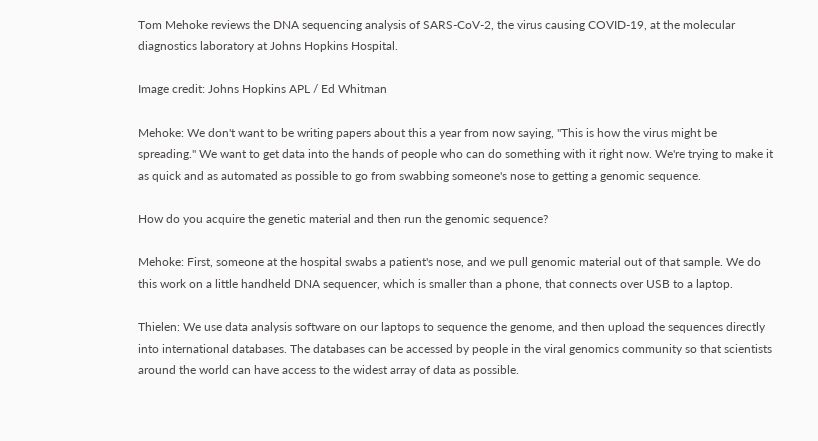Tom Mehoke reviews the DNA sequencing analysis of SARS-CoV-2, the virus causing COVID-19, at the molecular diagnostics laboratory at Johns Hopkins Hospital.

Image credit: Johns Hopkins APL / Ed Whitman

Mehoke: We don't want to be writing papers about this a year from now saying, "This is how the virus might be spreading." We want to get data into the hands of people who can do something with it right now. We're trying to make it as quick and as automated as possible to go from swabbing someone's nose to getting a genomic sequence.

How do you acquire the genetic material and then run the genomic sequence?

Mehoke: First, someone at the hospital swabs a patient's nose, and we pull genomic material out of that sample. We do this work on a little handheld DNA sequencer, which is smaller than a phone, that connects over USB to a laptop.

Thielen: We use data analysis software on our laptops to sequence the genome, and then upload the sequences directly into international databases. The databases can be accessed by people in the viral genomics community so that scientists around the world can have access to the widest array of data as possible.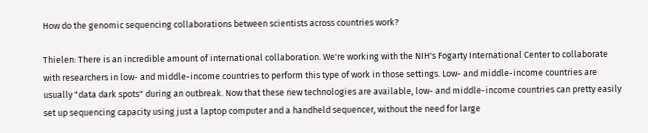How do the genomic sequencing collaborations between scientists across countries work?

Thielen: There is an incredible amount of international collaboration. We're working with the NIH's Fogarty International Center to collaborate with researchers in low- and middle-income countries to perform this type of work in those settings. Low- and middle-income countries are usually "data dark spots" during an outbreak. Now that these new technologies are available, low- and middle-income countries can pretty easily set up sequencing capacity using just a laptop computer and a handheld sequencer, without the need for large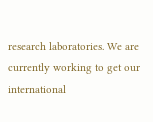research laboratories. We are currently working to get our international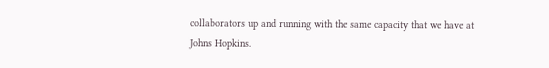collaborators up and running with the same capacity that we have at Johns Hopkins.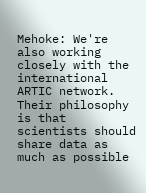Mehoke: We're also working closely with the international ARTIC network. Their philosophy is that scientists should share data as much as possible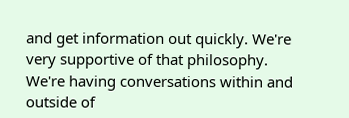and get information out quickly. We're very supportive of that philosophy. We're having conversations within and outside of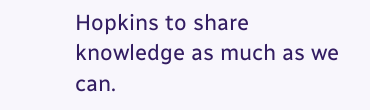Hopkins to share knowledge as much as we can.